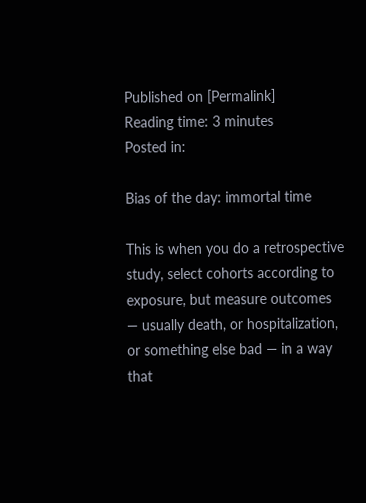Published on [Permalink]
Reading time: 3 minutes
Posted in:

Bias of the day: immortal time

This is when you do a retrospective study, select cohorts according to exposure, but measure outcomes — usually death, or hospitalization, or something else bad — in a way that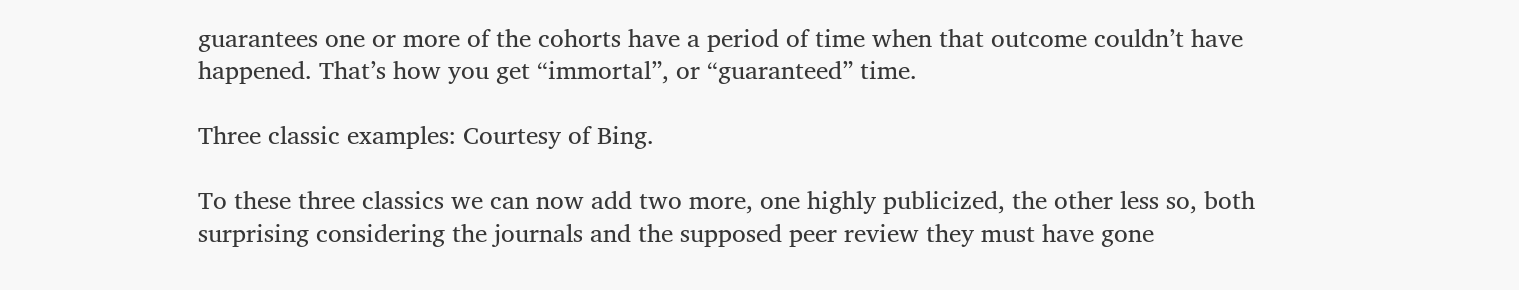guarantees one or more of the cohorts have a period of time when that outcome couldn’t have happened. That’s how you get “immortal”, or “guaranteed” time.

Three classic examples: Courtesy of Bing.

To these three classics we can now add two more, one highly publicized, the other less so, both surprising considering the journals and the supposed peer review they must have gone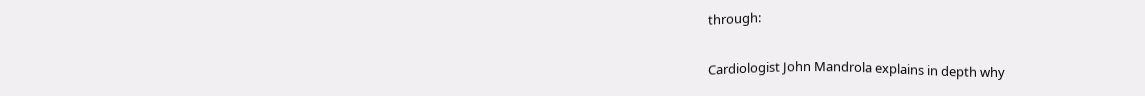through:

Cardiologist John Mandrola explains in depth why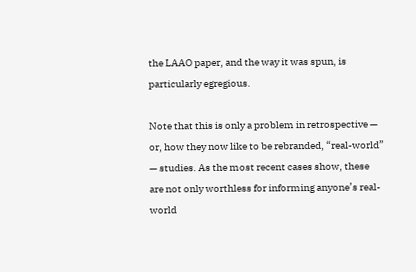the LAAO paper, and the way it was spun, is particularly egregious.

Note that this is only a problem in retrospective — or, how they now like to be rebranded, “real-world” — studies. As the most recent cases show, these are not only worthless for informing anyone’s real-world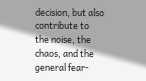decision, but also contribute to the noise, the chaos, and the general fear-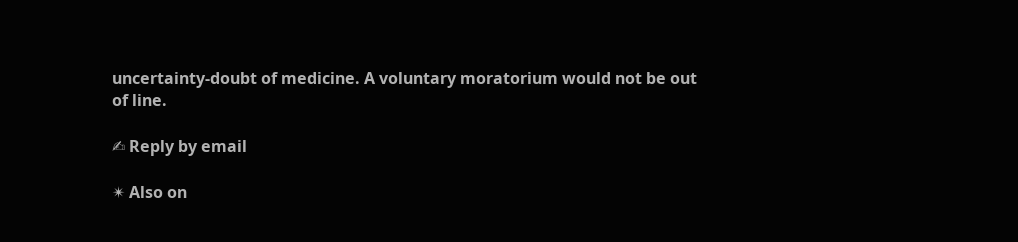uncertainty-doubt of medicine. A voluntary moratorium would not be out of line.

✍ Reply by email

✴ Also on